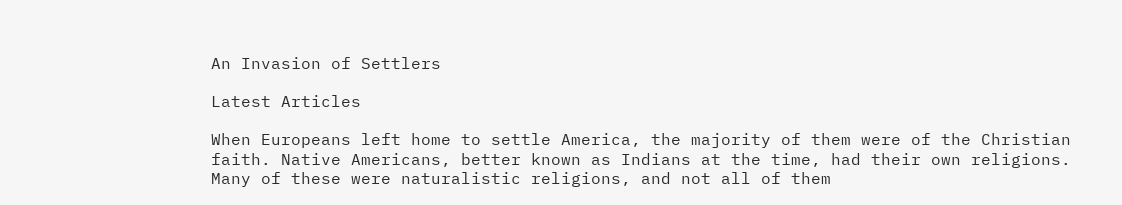An Invasion of Settlers

Latest Articles

When Europeans left home to settle America, the majority of them were of the Christian faith. Native Americans, better known as Indians at the time, had their own religions. Many of these were naturalistic religions, and not all of them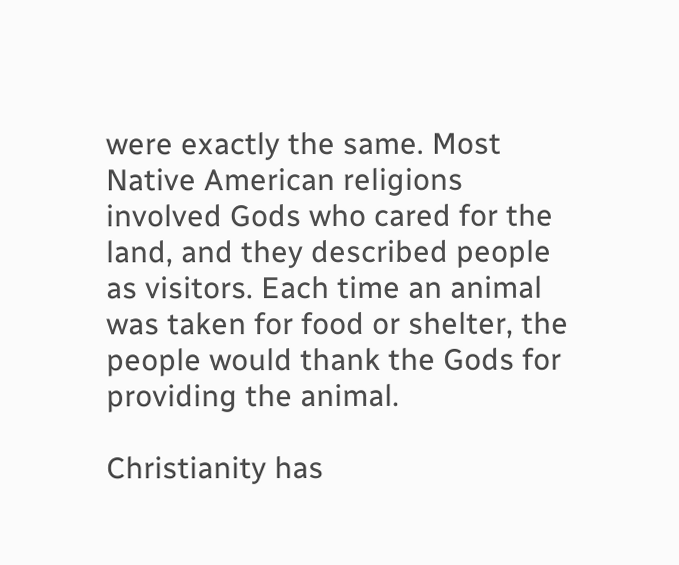were exactly the same. Most Native American religions involved Gods who cared for the land, and they described people as visitors. Each time an animal was taken for food or shelter, the people would thank the Gods for providing the animal.

Christianity has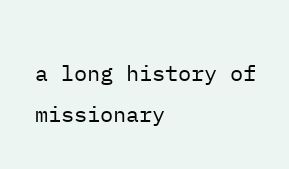a long history of missionary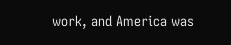work, and America was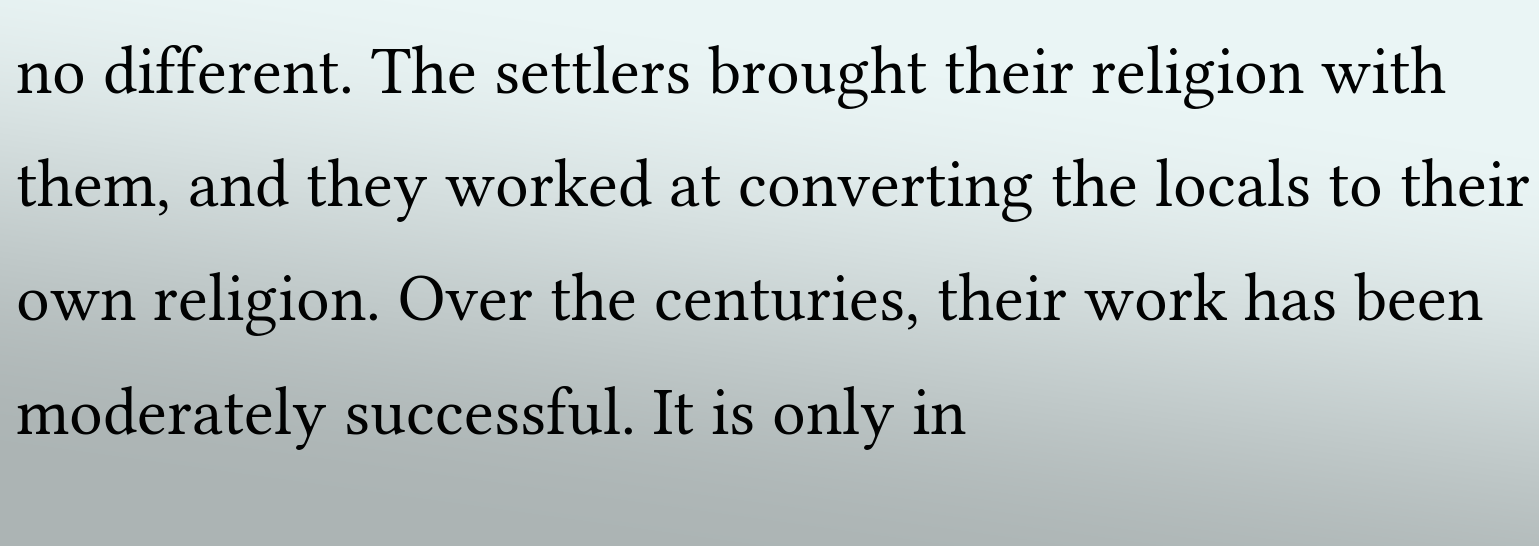no different. The settlers brought their religion with them, and they worked at converting the locals to their own religion. Over the centuries, their work has been moderately successful. It is only in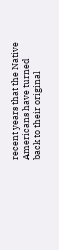recent years that the Native Americans have turned back to their original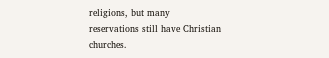religions, but many reservations still have Christian churches.